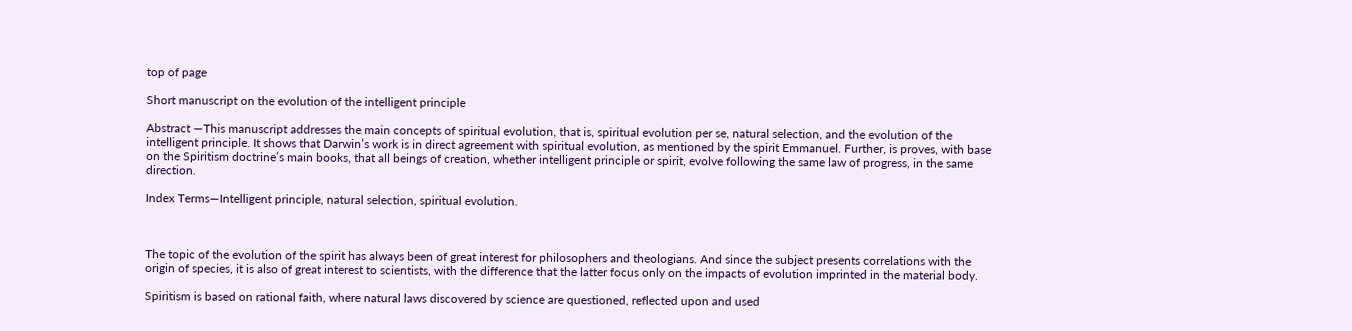top of page

Short manuscript on the evolution of the intelligent principle

Abstract —This manuscript addresses the main concepts of spiritual evolution, that is, spiritual evolution per se, natural selection, and the evolution of the intelligent principle. It shows that Darwin’s work is in direct agreement with spiritual evolution, as mentioned by the spirit Emmanuel. Further, is proves, with base on the Spiritism doctrine’s main books, that all beings of creation, whether intelligent principle or spirit, evolve following the same law of progress, in the same direction.

Index Terms—Intelligent principle, natural selection, spiritual evolution.



The topic of the evolution of the spirit has always been of great interest for philosophers and theologians. And since the subject presents correlations with the origin of species, it is also of great interest to scientists, with the difference that the latter focus only on the impacts of evolution imprinted in the material body.

Spiritism is based on rational faith, where natural laws discovered by science are questioned, reflected upon and used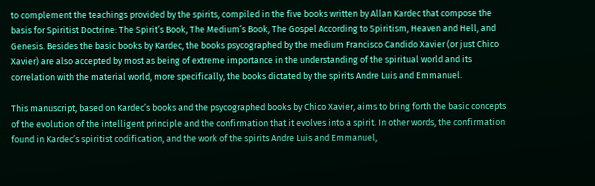to complement the teachings provided by the spirits, compiled in the five books written by Allan Kardec that compose the basis for Spiritist Doctrine: The Spirit’s Book, The Medium’s Book, The Gospel According to Spiritism, Heaven and Hell, and Genesis. Besides the basic books by Kardec, the books psycographed by the medium Francisco Candido Xavier (or just Chico Xavier) are also accepted by most as being of extreme importance in the understanding of the spiritual world and its correlation with the material world, more specifically, the books dictated by the spirits Andre Luis and Emmanuel.

This manuscript, based on Kardec’s books and the psycographed books by Chico Xavier, aims to bring forth the basic concepts of the evolution of the intelligent principle and the confirmation that it evolves into a spirit. In other words, the confirmation found in Kardec’s spiritist codification, and the work of the spirits Andre Luis and Emmanuel,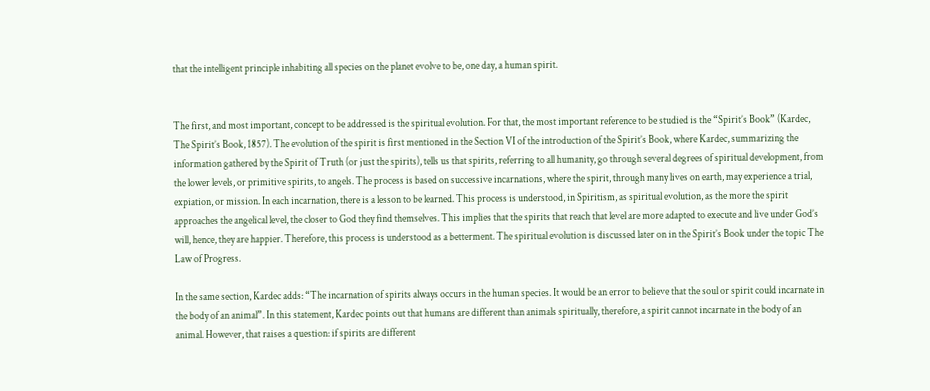that the intelligent principle inhabiting all species on the planet evolve to be, one day, a human spirit.


The first, and most important, concept to be addressed is the spiritual evolution. For that, the most important reference to be studied is the “Spirit’s Book” (Kardec, The Spirit’s Book, 1857). The evolution of the spirit is first mentioned in the Section VI of the introduction of the Spirit’s Book, where Kardec, summarizing the information gathered by the Spirit of Truth (or just the spirits), tells us that spirits, referring to all humanity, go through several degrees of spiritual development, from the lower levels, or primitive spirits, to angels. The process is based on successive incarnations, where the spirit, through many lives on earth, may experience a trial, expiation, or mission. In each incarnation, there is a lesson to be learned. This process is understood, in Spiritism, as spiritual evolution, as the more the spirit approaches the angelical level, the closer to God they find themselves. This implies that the spirits that reach that level are more adapted to execute and live under God’s will, hence, they are happier. Therefore, this process is understood as a betterment. The spiritual evolution is discussed later on in the Spirit’s Book under the topic The Law of Progress.

In the same section, Kardec adds: “The incarnation of spirits always occurs in the human species. It would be an error to believe that the soul or spirit could incarnate in the body of an animal”. In this statement, Kardec points out that humans are different than animals spiritually, therefore, a spirit cannot incarnate in the body of an animal. However, that raises a question: if spirits are different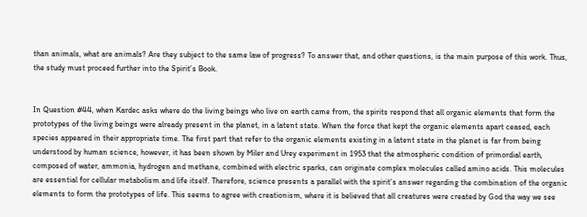than animals, what are animals? Are they subject to the same law of progress? To answer that, and other questions, is the main purpose of this work. Thus, the study must proceed further into the Spirit’s Book.


In Question #44, when Kardec asks where do the living beings who live on earth came from, the spirits respond that all organic elements that form the prototypes of the living beings were already present in the planet, in a latent state. When the force that kept the organic elements apart ceased, each species appeared in their appropriate time. The first part that refer to the organic elements existing in a latent state in the planet is far from being understood by human science, however, it has been shown by Miler and Urey experiment in 1953 that the atmospheric condition of primordial earth, composed of water, ammonia, hydrogen and methane, combined with electric sparks, can originate complex molecules called amino acids. This molecules are essential for cellular metabolism and life itself. Therefore, science presents a parallel with the spirit’s answer regarding the combination of the organic elements to form the prototypes of life. This seems to agree with creationism, where it is believed that all creatures were created by God the way we see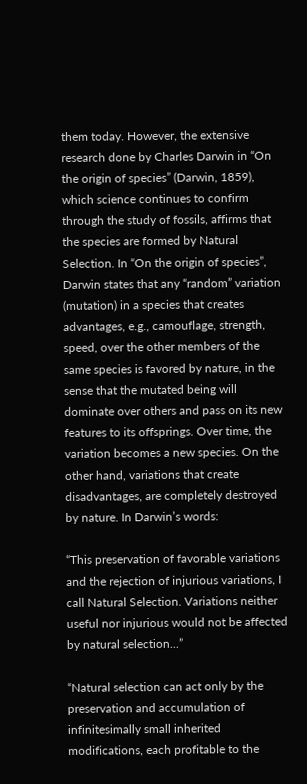them today. However, the extensive research done by Charles Darwin in “On the origin of species” (Darwin, 1859), which science continues to confirm through the study of fossils, affirms that the species are formed by Natural Selection. In “On the origin of species”, Darwin states that any “random” variation (mutation) in a species that creates advantages, e.g., camouflage, strength, speed, over the other members of the same species is favored by nature, in the sense that the mutated being will dominate over others and pass on its new features to its offsprings. Over time, the variation becomes a new species. On the other hand, variations that create disadvantages, are completely destroyed by nature. In Darwin’s words:

“This preservation of favorable variations and the rejection of injurious variations, I call Natural Selection. Variations neither useful nor injurious would not be affected by natural selection...”

“Natural selection can act only by the preservation and accumulation of infinitesimally small inherited modifications, each profitable to the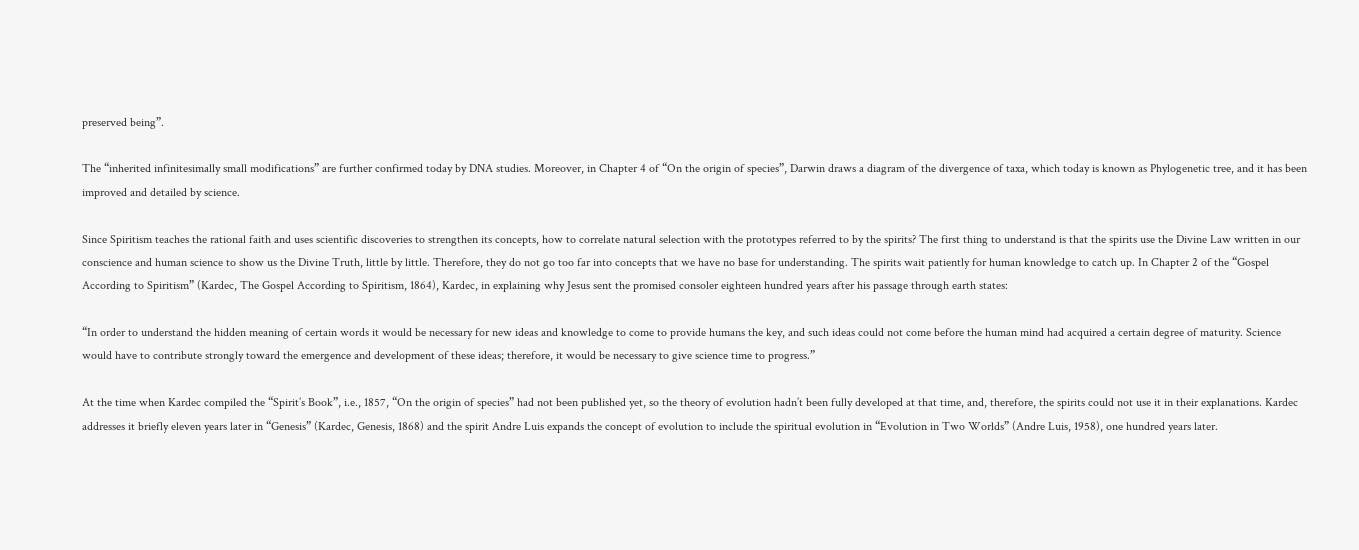preserved being”.

The “inherited infinitesimally small modifications” are further confirmed today by DNA studies. Moreover, in Chapter 4 of “On the origin of species”, Darwin draws a diagram of the divergence of taxa, which today is known as Phylogenetic tree, and it has been improved and detailed by science.

Since Spiritism teaches the rational faith and uses scientific discoveries to strengthen its concepts, how to correlate natural selection with the prototypes referred to by the spirits? The first thing to understand is that the spirits use the Divine Law written in our conscience and human science to show us the Divine Truth, little by little. Therefore, they do not go too far into concepts that we have no base for understanding. The spirits wait patiently for human knowledge to catch up. In Chapter 2 of the “Gospel According to Spiritism” (Kardec, The Gospel According to Spiritism, 1864), Kardec, in explaining why Jesus sent the promised consoler eighteen hundred years after his passage through earth states:

“In order to understand the hidden meaning of certain words it would be necessary for new ideas and knowledge to come to provide humans the key, and such ideas could not come before the human mind had acquired a certain degree of maturity. Science would have to contribute strongly toward the emergence and development of these ideas; therefore, it would be necessary to give science time to progress.”

At the time when Kardec compiled the “Spirit’s Book”, i.e., 1857, “On the origin of species” had not been published yet, so the theory of evolution hadn’t been fully developed at that time, and, therefore, the spirits could not use it in their explanations. Kardec addresses it briefly eleven years later in “Genesis” (Kardec, Genesis, 1868) and the spirit Andre Luis expands the concept of evolution to include the spiritual evolution in “Evolution in Two Worlds” (Andre Luis, 1958), one hundred years later.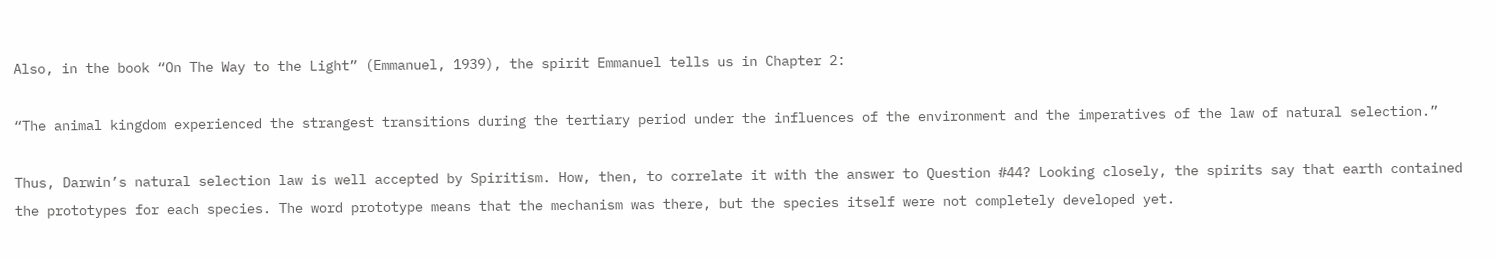Also, in the book “On The Way to the Light” (Emmanuel, 1939), the spirit Emmanuel tells us in Chapter 2:

“The animal kingdom experienced the strangest transitions during the tertiary period under the influences of the environment and the imperatives of the law of natural selection.”

Thus, Darwin’s natural selection law is well accepted by Spiritism. How, then, to correlate it with the answer to Question #44? Looking closely, the spirits say that earth contained the prototypes for each species. The word prototype means that the mechanism was there, but the species itself were not completely developed yet.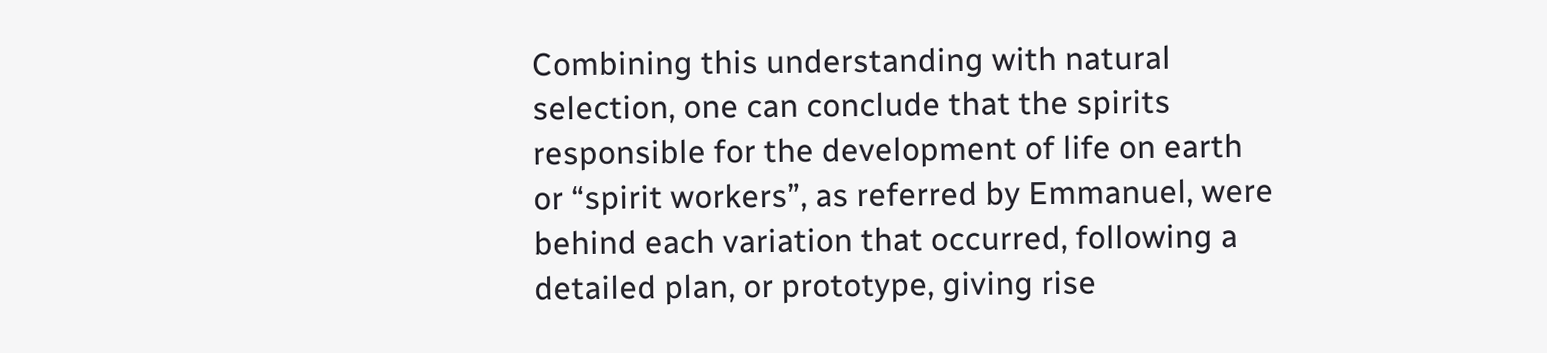Combining this understanding with natural selection, one can conclude that the spirits responsible for the development of life on earth or “spirit workers”, as referred by Emmanuel, were behind each variation that occurred, following a detailed plan, or prototype, giving rise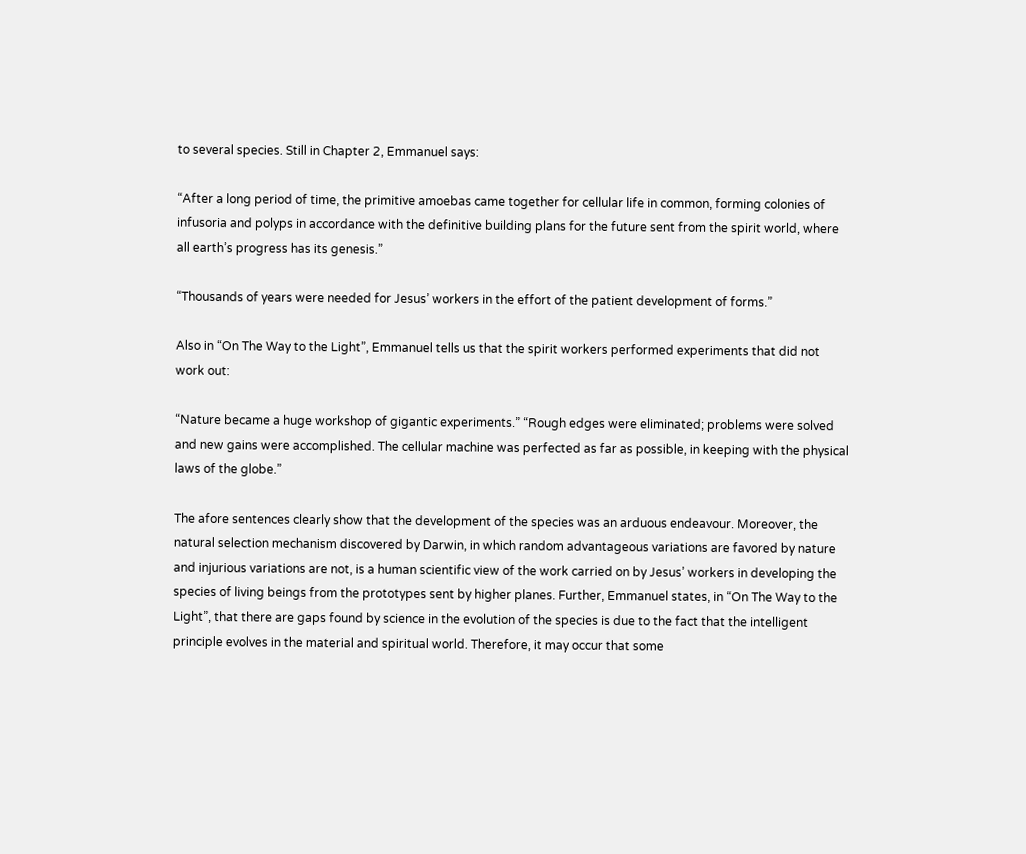to several species. Still in Chapter 2, Emmanuel says:

“After a long period of time, the primitive amoebas came together for cellular life in common, forming colonies of infusoria and polyps in accordance with the definitive building plans for the future sent from the spirit world, where all earth’s progress has its genesis.”

“Thousands of years were needed for Jesus’ workers in the effort of the patient development of forms.”

Also in “On The Way to the Light”, Emmanuel tells us that the spirit workers performed experiments that did not work out:

“Nature became a huge workshop of gigantic experiments.” “Rough edges were eliminated; problems were solved and new gains were accomplished. The cellular machine was perfected as far as possible, in keeping with the physical laws of the globe.”

The afore sentences clearly show that the development of the species was an arduous endeavour. Moreover, the natural selection mechanism discovered by Darwin, in which random advantageous variations are favored by nature and injurious variations are not, is a human scientific view of the work carried on by Jesus’ workers in developing the species of living beings from the prototypes sent by higher planes. Further, Emmanuel states, in “On The Way to the Light”, that there are gaps found by science in the evolution of the species is due to the fact that the intelligent principle evolves in the material and spiritual world. Therefore, it may occur that some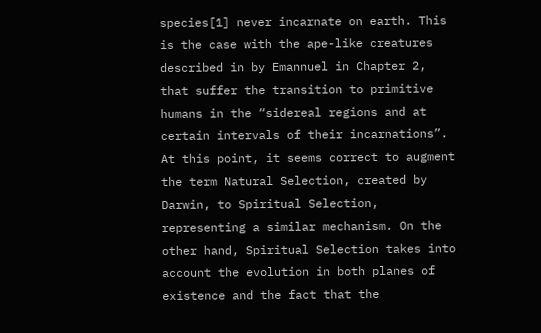species[1] never incarnate on earth. This is the case with the ape-like creatures described in by Emannuel in Chapter 2, that suffer the transition to primitive humans in the “sidereal regions and at certain intervals of their incarnations”. At this point, it seems correct to augment the term Natural Selection, created by Darwin, to Spiritual Selection, representing a similar mechanism. On the other hand, Spiritual Selection takes into account the evolution in both planes of existence and the fact that the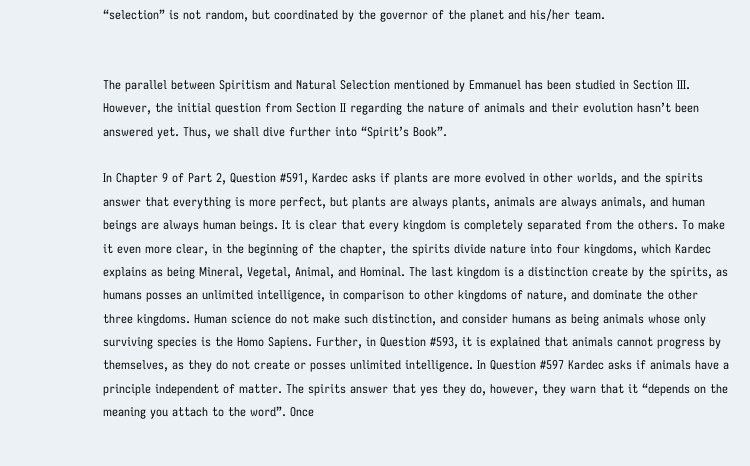“selection” is not random, but coordinated by the governor of the planet and his/her team.


The parallel between Spiritism and Natural Selection mentioned by Emmanuel has been studied in Section III. However, the initial question from Section II regarding the nature of animals and their evolution hasn’t been answered yet. Thus, we shall dive further into “Spirit’s Book”.

In Chapter 9 of Part 2, Question #591, Kardec asks if plants are more evolved in other worlds, and the spirits answer that everything is more perfect, but plants are always plants, animals are always animals, and human beings are always human beings. It is clear that every kingdom is completely separated from the others. To make it even more clear, in the beginning of the chapter, the spirits divide nature into four kingdoms, which Kardec explains as being Mineral, Vegetal, Animal, and Hominal. The last kingdom is a distinction create by the spirits, as humans posses an unlimited intelligence, in comparison to other kingdoms of nature, and dominate the other three kingdoms. Human science do not make such distinction, and consider humans as being animals whose only surviving species is the Homo Sapiens. Further, in Question #593, it is explained that animals cannot progress by themselves, as they do not create or posses unlimited intelligence. In Question #597 Kardec asks if animals have a principle independent of matter. The spirits answer that yes they do, however, they warn that it “depends on the meaning you attach to the word”. Once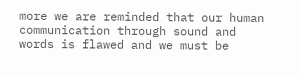more we are reminded that our human communication through sound and words is flawed and we must be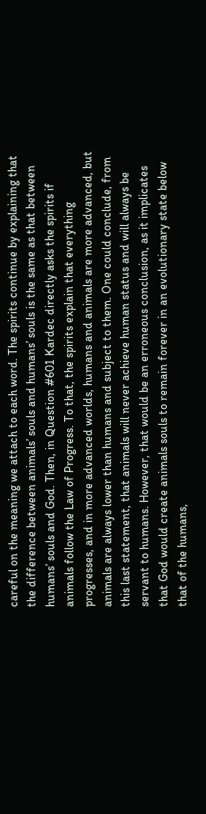careful on the meaning we attach to each word. The spirits continue by explaining that the difference between animals’ souls and humans’ souls is the same as that between humans’ souls and God. Then, in Question #601 Kardec directly asks the spirits if animals follow the Law of Progress. To that, the spirits explain that everything progresses, and in more advanced worlds, humans and animals are more advanced, but animals are always lower than humans and subject to them. One could conclude, from this last statement, that animals will never achieve human status and will always be servant to humans. However, that would be an erroneous conclusion, as it implicates that God would create animals souls to remain forever in an evolutionary state below that of the humans,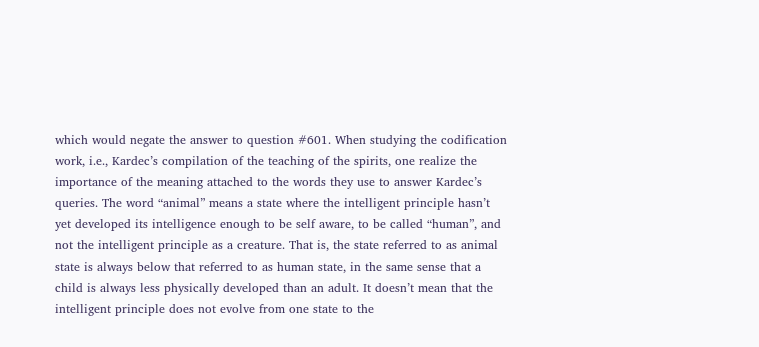which would negate the answer to question #601. When studying the codification work, i.e., Kardec’s compilation of the teaching of the spirits, one realize the importance of the meaning attached to the words they use to answer Kardec’s queries. The word “animal” means a state where the intelligent principle hasn’t yet developed its intelligence enough to be self aware, to be called “human”, and not the intelligent principle as a creature. That is, the state referred to as animal state is always below that referred to as human state, in the same sense that a child is always less physically developed than an adult. It doesn’t mean that the intelligent principle does not evolve from one state to the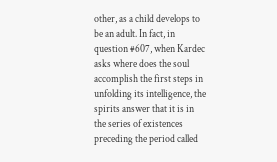other, as a child develops to be an adult. In fact, in question #607, when Kardec asks where does the soul accomplish the first steps in unfolding its intelligence, the spirits answer that it is in the series of existences preceding the period called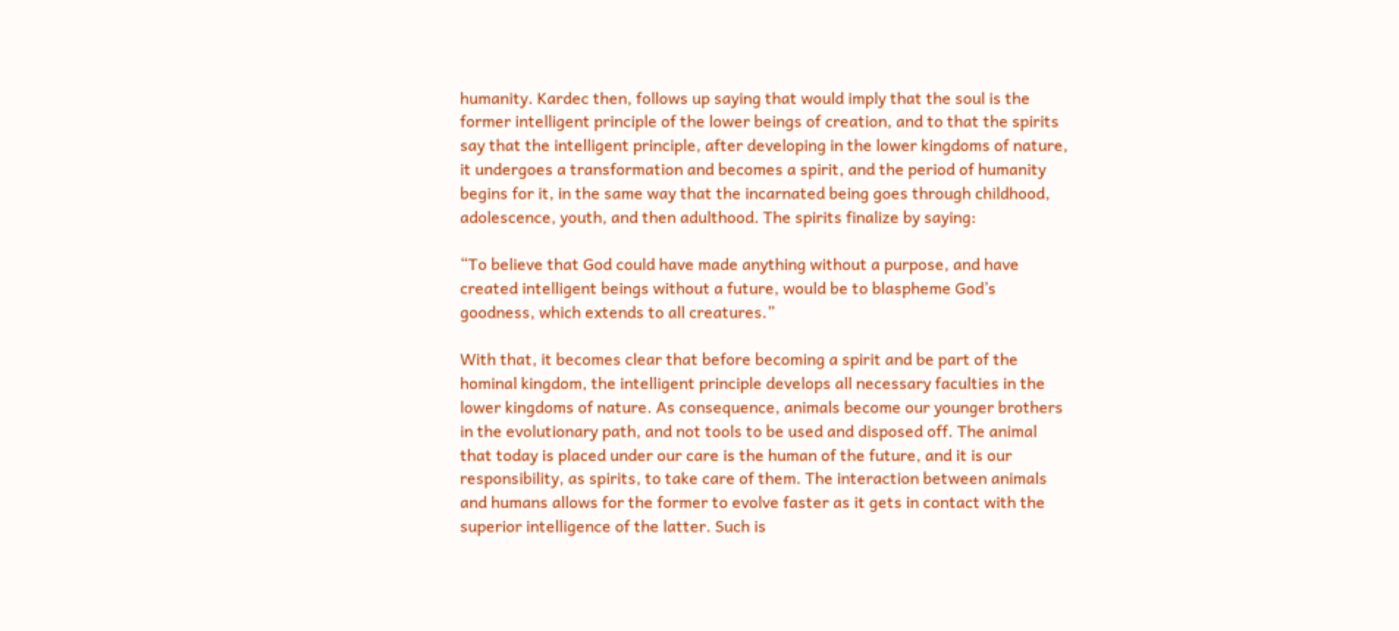humanity. Kardec then, follows up saying that would imply that the soul is the former intelligent principle of the lower beings of creation, and to that the spirits say that the intelligent principle, after developing in the lower kingdoms of nature, it undergoes a transformation and becomes a spirit, and the period of humanity begins for it, in the same way that the incarnated being goes through childhood, adolescence, youth, and then adulthood. The spirits finalize by saying:

“To believe that God could have made anything without a purpose, and have created intelligent beings without a future, would be to blaspheme God’s goodness, which extends to all creatures.”

With that, it becomes clear that before becoming a spirit and be part of the hominal kingdom, the intelligent principle develops all necessary faculties in the lower kingdoms of nature. As consequence, animals become our younger brothers in the evolutionary path, and not tools to be used and disposed off. The animal that today is placed under our care is the human of the future, and it is our responsibility, as spirits, to take care of them. The interaction between animals and humans allows for the former to evolve faster as it gets in contact with the superior intelligence of the latter. Such is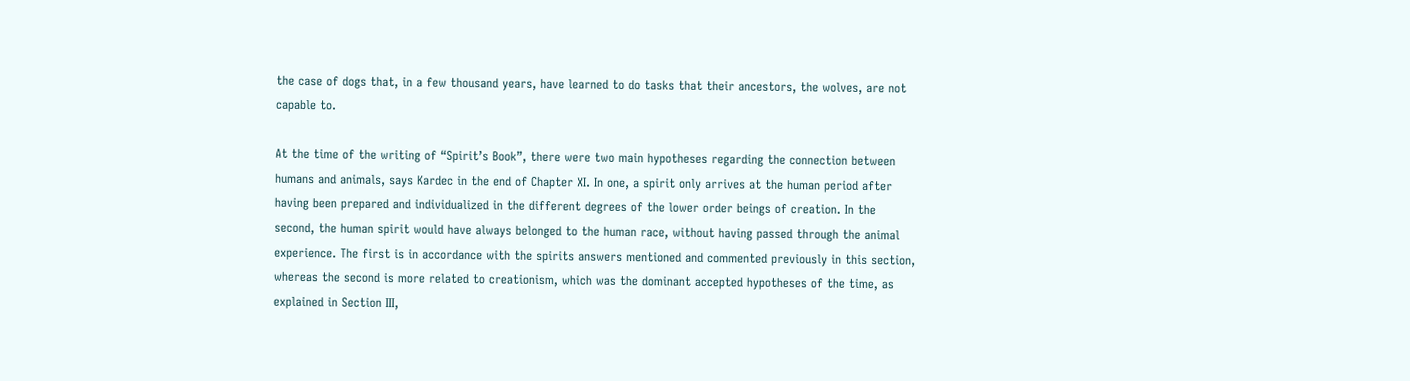the case of dogs that, in a few thousand years, have learned to do tasks that their ancestors, the wolves, are not capable to.

At the time of the writing of “Spirit’s Book”, there were two main hypotheses regarding the connection between humans and animals, says Kardec in the end of Chapter XI. In one, a spirit only arrives at the human period after having been prepared and individualized in the different degrees of the lower order beings of creation. In the second, the human spirit would have always belonged to the human race, without having passed through the animal experience. The first is in accordance with the spirits answers mentioned and commented previously in this section, whereas the second is more related to creationism, which was the dominant accepted hypotheses of the time, as explained in Section III,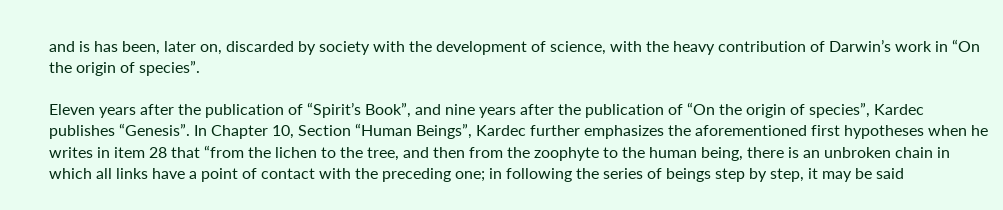and is has been, later on, discarded by society with the development of science, with the heavy contribution of Darwin’s work in “On the origin of species”.

Eleven years after the publication of “Spirit’s Book”, and nine years after the publication of “On the origin of species”, Kardec publishes “Genesis”. In Chapter 10, Section “Human Beings”, Kardec further emphasizes the aforementioned first hypotheses when he writes in item 28 that “from the lichen to the tree, and then from the zoophyte to the human being, there is an unbroken chain in which all links have a point of contact with the preceding one; in following the series of beings step by step, it may be said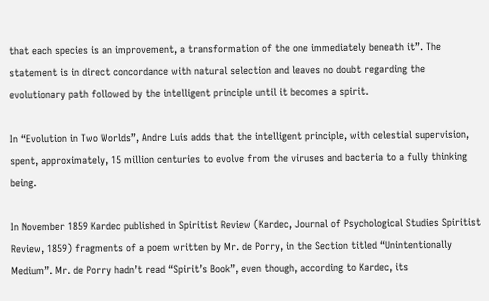that each species is an improvement, a transformation of the one immediately beneath it”. The statement is in direct concordance with natural selection and leaves no doubt regarding the evolutionary path followed by the intelligent principle until it becomes a spirit.

In “Evolution in Two Worlds”, Andre Luis adds that the intelligent principle, with celestial supervision, spent, approximately, 15 million centuries to evolve from the viruses and bacteria to a fully thinking being.

In November 1859 Kardec published in Spiritist Review (Kardec, Journal of Psychological Studies Spiritist Review, 1859) fragments of a poem written by Mr. de Porry, in the Section titled “Unintentionally Medium”. Mr. de Porry hadn’t read “Spirit’s Book”, even though, according to Kardec, its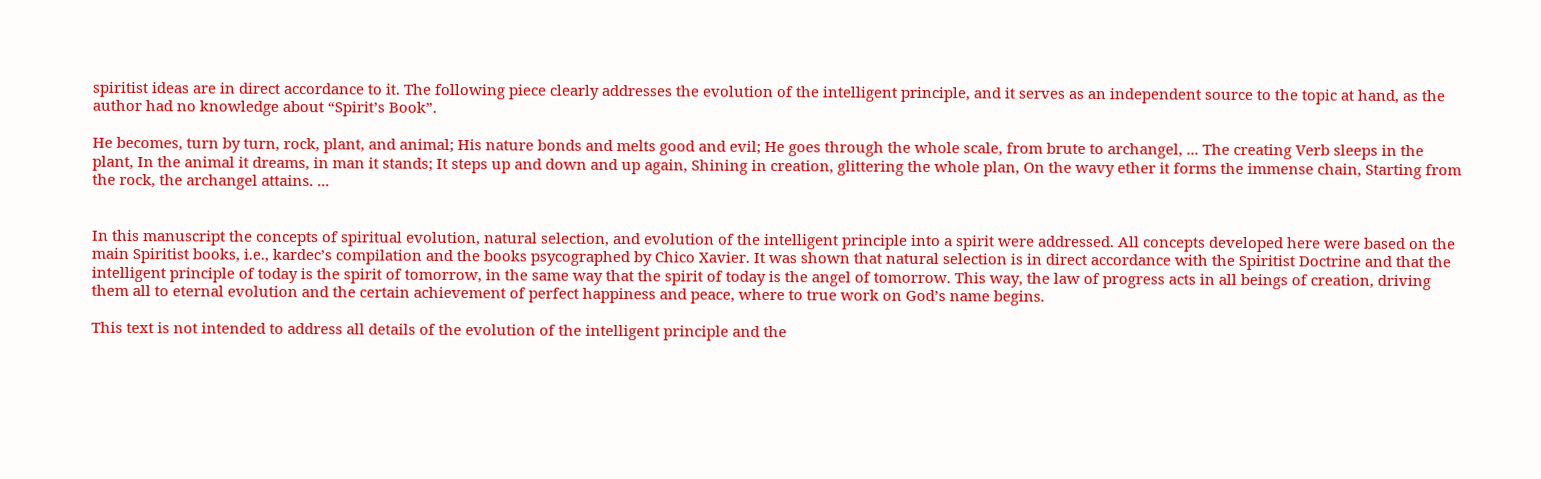spiritist ideas are in direct accordance to it. The following piece clearly addresses the evolution of the intelligent principle, and it serves as an independent source to the topic at hand, as the author had no knowledge about “Spirit’s Book”.

He becomes, turn by turn, rock, plant, and animal; His nature bonds and melts good and evil; He goes through the whole scale, from brute to archangel, ... The creating Verb sleeps in the plant, In the animal it dreams, in man it stands; It steps up and down and up again, Shining in creation, glittering the whole plan, On the wavy ether it forms the immense chain, Starting from the rock, the archangel attains. ...


In this manuscript the concepts of spiritual evolution, natural selection, and evolution of the intelligent principle into a spirit were addressed. All concepts developed here were based on the main Spiritist books, i.e., kardec’s compilation and the books psycographed by Chico Xavier. It was shown that natural selection is in direct accordance with the Spiritist Doctrine and that the intelligent principle of today is the spirit of tomorrow, in the same way that the spirit of today is the angel of tomorrow. This way, the law of progress acts in all beings of creation, driving them all to eternal evolution and the certain achievement of perfect happiness and peace, where to true work on God’s name begins.

This text is not intended to address all details of the evolution of the intelligent principle and the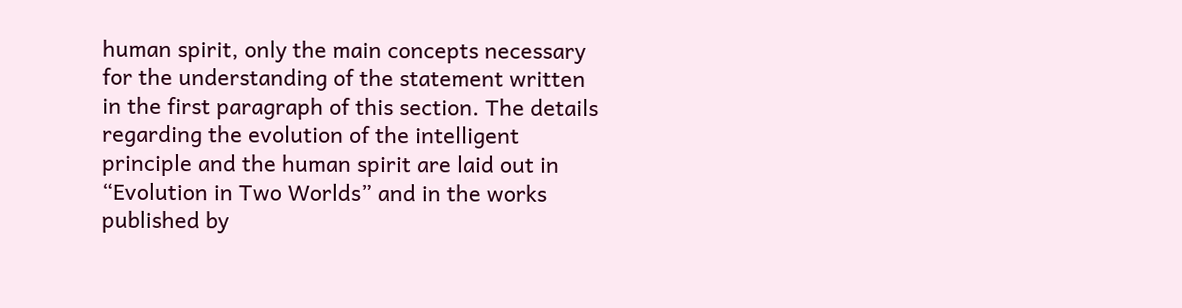human spirit, only the main concepts necessary for the understanding of the statement written in the first paragraph of this section. The details regarding the evolution of the intelligent principle and the human spirit are laid out in “Evolution in Two Worlds” and in the works published by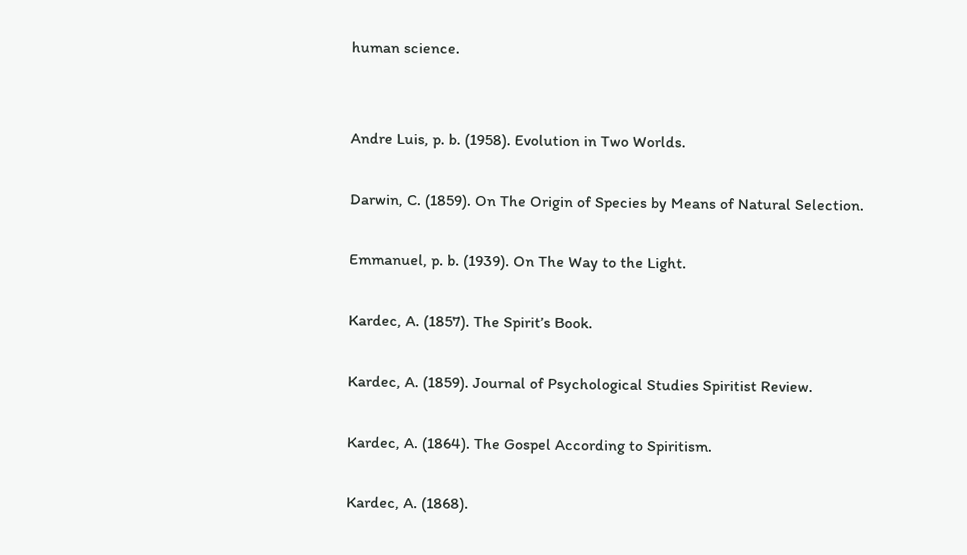human science.


Andre Luis, p. b. (1958). Evolution in Two Worlds.

Darwin, C. (1859). On The Origin of Species by Means of Natural Selection.

Emmanuel, p. b. (1939). On The Way to the Light.

Kardec, A. (1857). The Spirit’s Book.

Kardec, A. (1859). Journal of Psychological Studies Spiritist Review.

Kardec, A. (1864). The Gospel According to Spiritism.

Kardec, A. (1868).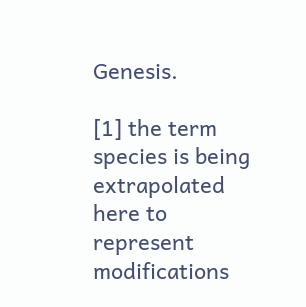Genesis.

[1] the term species is being extrapolated here to represent modifications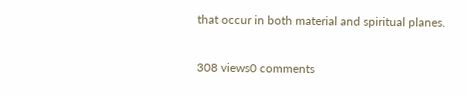that occur in both material and spiritual planes.

308 views0 comments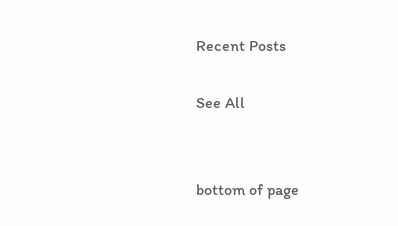Recent Posts

See All


bottom of page